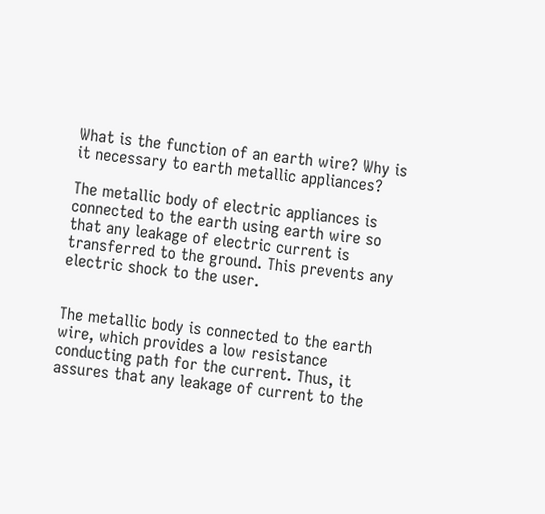What is the function of an earth wire? Why is it necessary to earth metallic appliances?

The metallic body of electric appliances is connected to the earth using earth wire so that any leakage of electric current is transferred to the ground. This prevents any electric shock to the user.


The metallic body is connected to the earth wire, which provides a low resistance conducting path for the current. Thus, it assures that any leakage of current to the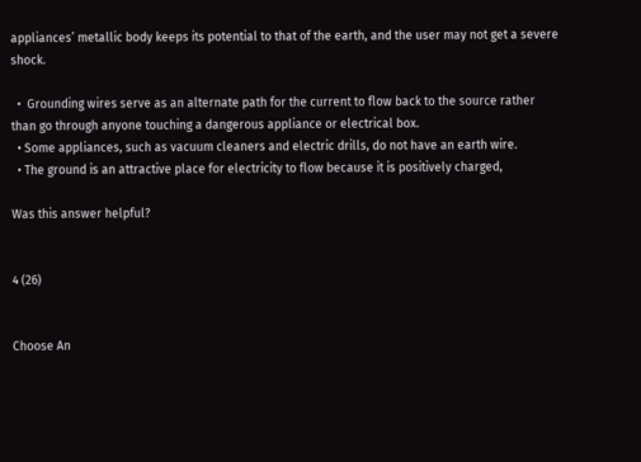appliances’ metallic body keeps its potential to that of the earth, and the user may not get a severe shock.

  •  Grounding wires serve as an alternate path for the current to flow back to the source rather than go through anyone touching a dangerous appliance or electrical box.
  • Some appliances, such as vacuum cleaners and electric drills, do not have an earth wire.
  • The ground is an attractive place for electricity to flow because it is positively charged,

Was this answer helpful?


4 (26)


Choose An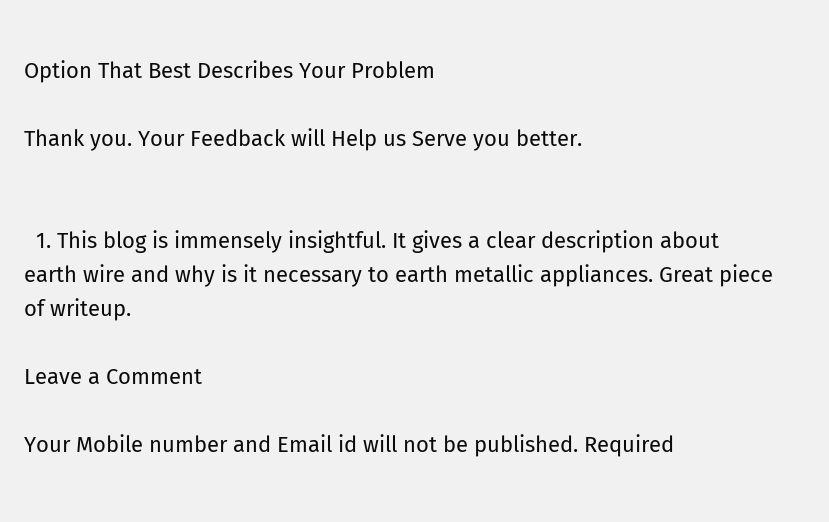Option That Best Describes Your Problem

Thank you. Your Feedback will Help us Serve you better.


  1. This blog is immensely insightful. It gives a clear description about earth wire and why is it necessary to earth metallic appliances. Great piece of writeup.

Leave a Comment

Your Mobile number and Email id will not be published. Required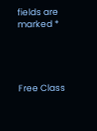fields are marked *




Free Class